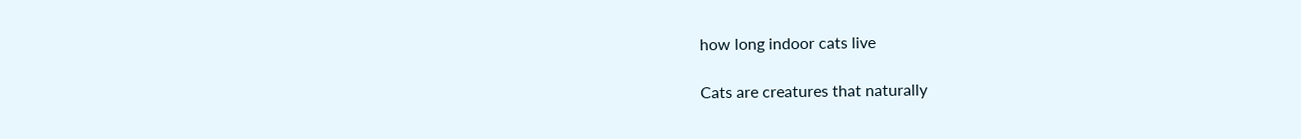how long indoor cats live

Cats are creatures that naturally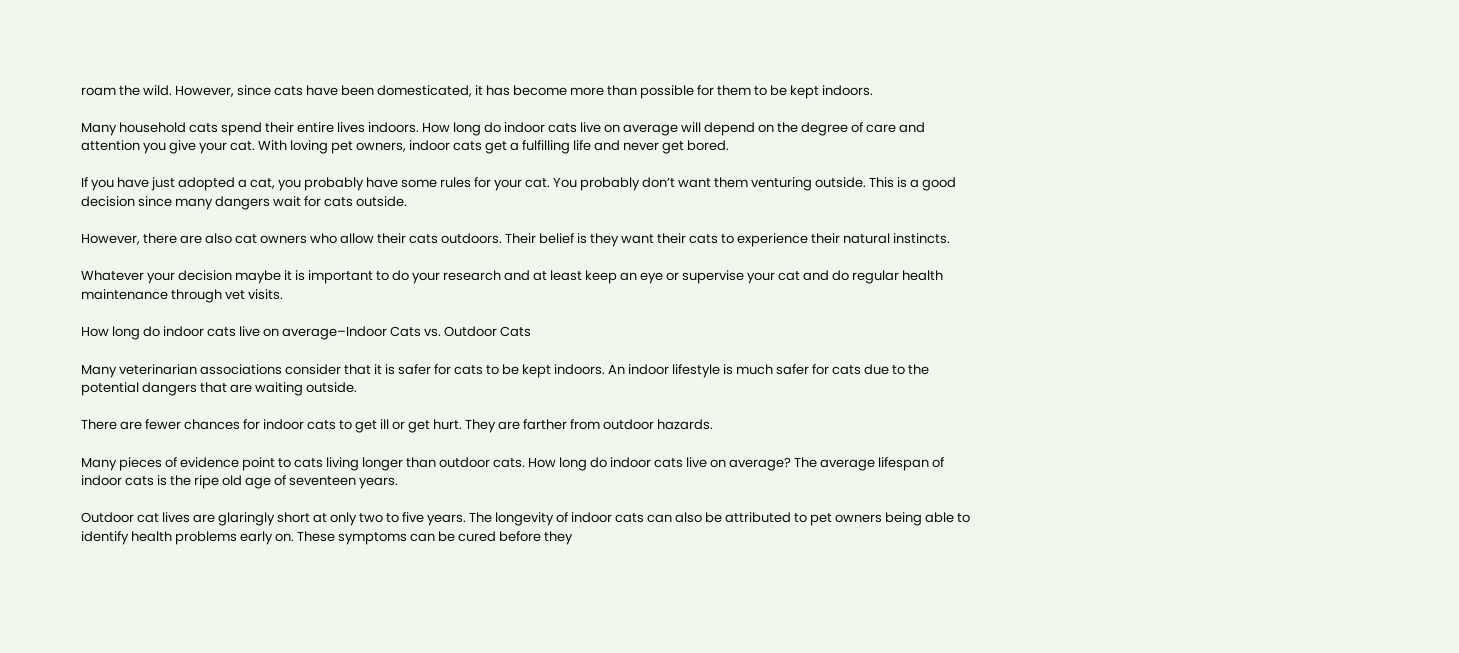roam the wild. However, since cats have been domesticated, it has become more than possible for them to be kept indoors.

Many household cats spend their entire lives indoors. How long do indoor cats live on average will depend on the degree of care and attention you give your cat. With loving pet owners, indoor cats get a fulfilling life and never get bored.

If you have just adopted a cat, you probably have some rules for your cat. You probably don’t want them venturing outside. This is a good decision since many dangers wait for cats outside.

However, there are also cat owners who allow their cats outdoors. Their belief is they want their cats to experience their natural instincts.

Whatever your decision maybe it is important to do your research and at least keep an eye or supervise your cat and do regular health maintenance through vet visits.

How long do indoor cats live on average–Indoor Cats vs. Outdoor Cats

Many veterinarian associations consider that it is safer for cats to be kept indoors. An indoor lifestyle is much safer for cats due to the potential dangers that are waiting outside.

There are fewer chances for indoor cats to get ill or get hurt. They are farther from outdoor hazards.

Many pieces of evidence point to cats living longer than outdoor cats. How long do indoor cats live on average? The average lifespan of indoor cats is the ripe old age of seventeen years.

Outdoor cat lives are glaringly short at only two to five years. The longevity of indoor cats can also be attributed to pet owners being able to identify health problems early on. These symptoms can be cured before they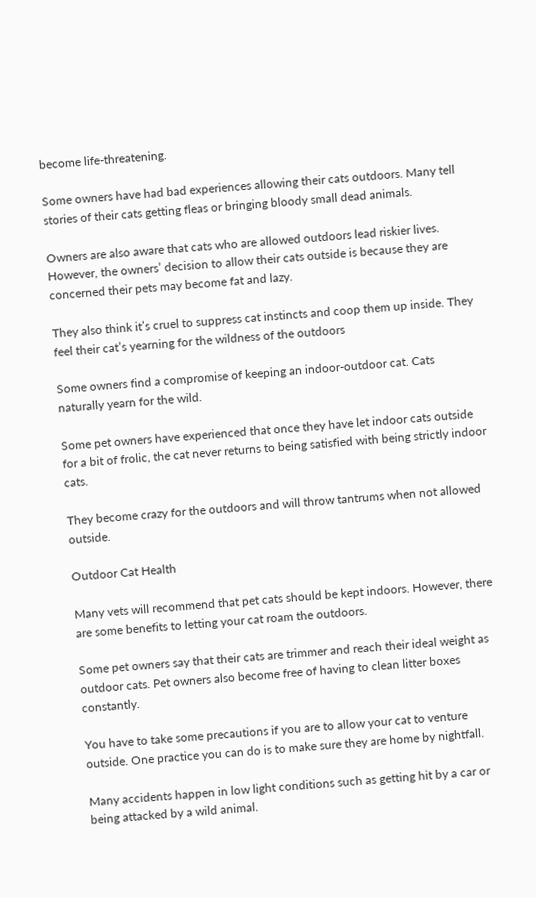become life-threatening.

Some owners have had bad experiences allowing their cats outdoors. Many tell stories of their cats getting fleas or bringing bloody small dead animals.

Owners are also aware that cats who are allowed outdoors lead riskier lives. However, the owners’ decision to allow their cats outside is because they are concerned their pets may become fat and lazy.

They also think it’s cruel to suppress cat instincts and coop them up inside. They feel their cat’s yearning for the wildness of the outdoors

Some owners find a compromise of keeping an indoor-outdoor cat. Cats naturally yearn for the wild.

Some pet owners have experienced that once they have let indoor cats outside for a bit of frolic, the cat never returns to being satisfied with being strictly indoor cats.

They become crazy for the outdoors and will throw tantrums when not allowed outside.

Outdoor Cat Health

Many vets will recommend that pet cats should be kept indoors. However, there are some benefits to letting your cat roam the outdoors.

Some pet owners say that their cats are trimmer and reach their ideal weight as outdoor cats. Pet owners also become free of having to clean litter boxes constantly.

You have to take some precautions if you are to allow your cat to venture outside. One practice you can do is to make sure they are home by nightfall.

Many accidents happen in low light conditions such as getting hit by a car or being attacked by a wild animal.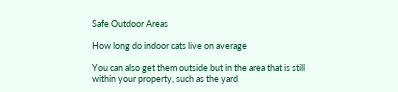Safe Outdoor Areas

How long do indoor cats live on average

You can also get them outside but in the area that is still within your property, such as the yard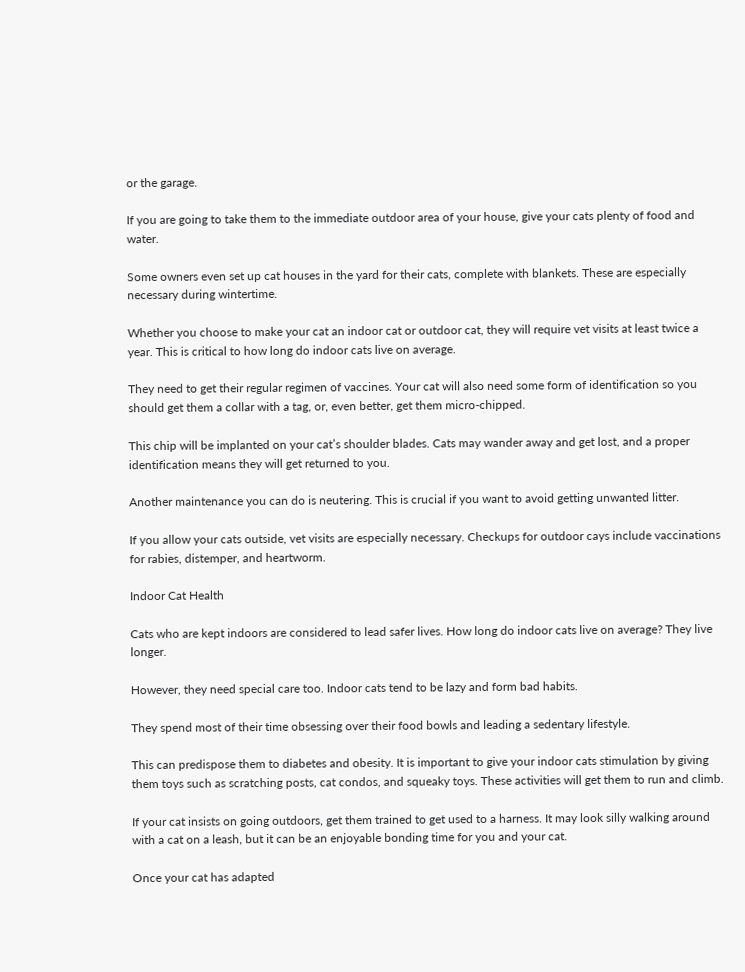or the garage.

If you are going to take them to the immediate outdoor area of your house, give your cats plenty of food and water.

Some owners even set up cat houses in the yard for their cats, complete with blankets. These are especially necessary during wintertime.

Whether you choose to make your cat an indoor cat or outdoor cat, they will require vet visits at least twice a year. This is critical to how long do indoor cats live on average.

They need to get their regular regimen of vaccines. Your cat will also need some form of identification so you should get them a collar with a tag, or, even better, get them micro-chipped.

This chip will be implanted on your cat’s shoulder blades. Cats may wander away and get lost, and a proper identification means they will get returned to you.

Another maintenance you can do is neutering. This is crucial if you want to avoid getting unwanted litter.

If you allow your cats outside, vet visits are especially necessary. Checkups for outdoor cays include vaccinations for rabies, distemper, and heartworm.

Indoor Cat Health

Cats who are kept indoors are considered to lead safer lives. How long do indoor cats live on average? They live longer.

However, they need special care too. Indoor cats tend to be lazy and form bad habits.

They spend most of their time obsessing over their food bowls and leading a sedentary lifestyle.

This can predispose them to diabetes and obesity. It is important to give your indoor cats stimulation by giving them toys such as scratching posts, cat condos, and squeaky toys. These activities will get them to run and climb.

If your cat insists on going outdoors, get them trained to get used to a harness. It may look silly walking around with a cat on a leash, but it can be an enjoyable bonding time for you and your cat.

Once your cat has adapted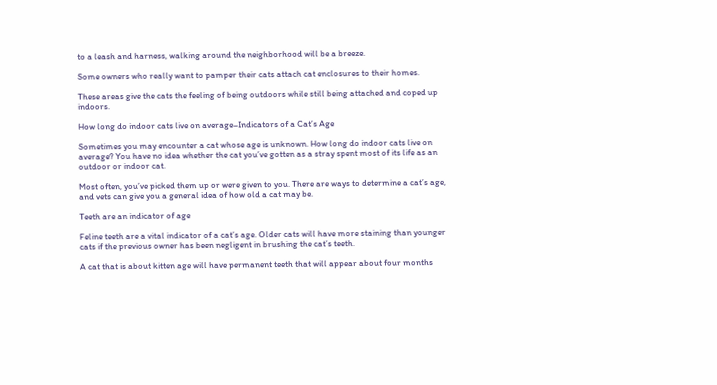to a leash and harness, walking around the neighborhood will be a breeze.

Some owners who really want to pamper their cats attach cat enclosures to their homes.

These areas give the cats the feeling of being outdoors while still being attached and coped up indoors.

How long do indoor cats live on average–Indicators of a Cat’s Age

Sometimes you may encounter a cat whose age is unknown. How long do indoor cats live on average? You have no idea whether the cat you’ve gotten as a stray spent most of its life as an outdoor or indoor cat.

Most often, you’ve picked them up or were given to you. There are ways to determine a cat’s age, and vets can give you a general idea of how old a cat may be.

Teeth are an indicator of age

Feline teeth are a vital indicator of a cat’s age. Older cats will have more staining than younger cats if the previous owner has been negligent in brushing the cat’s teeth.

A cat that is about kitten age will have permanent teeth that will appear about four months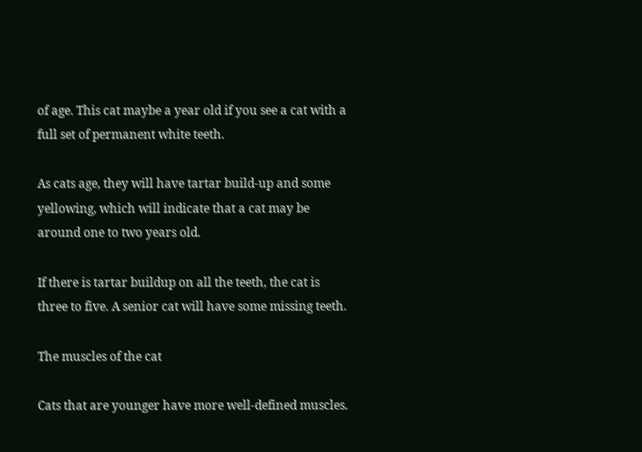of age. This cat maybe a year old if you see a cat with a full set of permanent white teeth.

As cats age, they will have tartar build-up and some yellowing, which will indicate that a cat may be around one to two years old.

If there is tartar buildup on all the teeth, the cat is three to five. A senior cat will have some missing teeth.

The muscles of the cat

Cats that are younger have more well-defined muscles.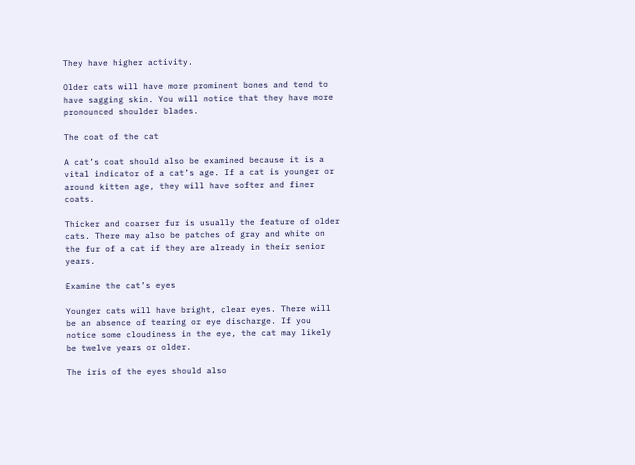They have higher activity.

Older cats will have more prominent bones and tend to have sagging skin. You will notice that they have more pronounced shoulder blades.

The coat of the cat

A cat’s coat should also be examined because it is a vital indicator of a cat’s age. If a cat is younger or around kitten age, they will have softer and finer coats.

Thicker and coarser fur is usually the feature of older cats. There may also be patches of gray and white on the fur of a cat if they are already in their senior years.

Examine the cat’s eyes

Younger cats will have bright, clear eyes. There will be an absence of tearing or eye discharge. If you notice some cloudiness in the eye, the cat may likely be twelve years or older.

The iris of the eyes should also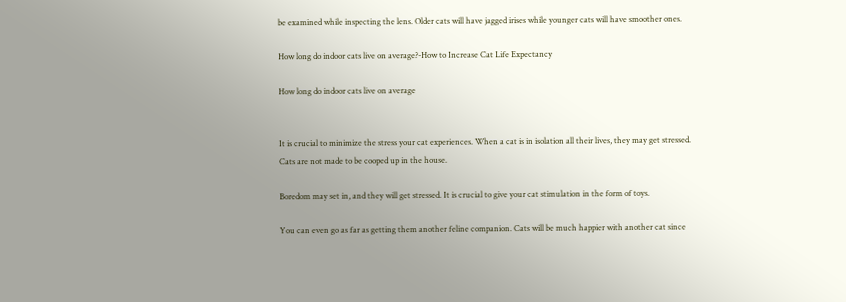be examined while inspecting the lens. Older cats will have jagged irises while younger cats will have smoother ones.

How long do indoor cats live on average?-How to Increase Cat Life Expectancy

How long do indoor cats live on average


It is crucial to minimize the stress your cat experiences. When a cat is in isolation all their lives, they may get stressed. Cats are not made to be cooped up in the house.

Boredom may set in, and they will get stressed. It is crucial to give your cat stimulation in the form of toys.

You can even go as far as getting them another feline companion. Cats will be much happier with another cat since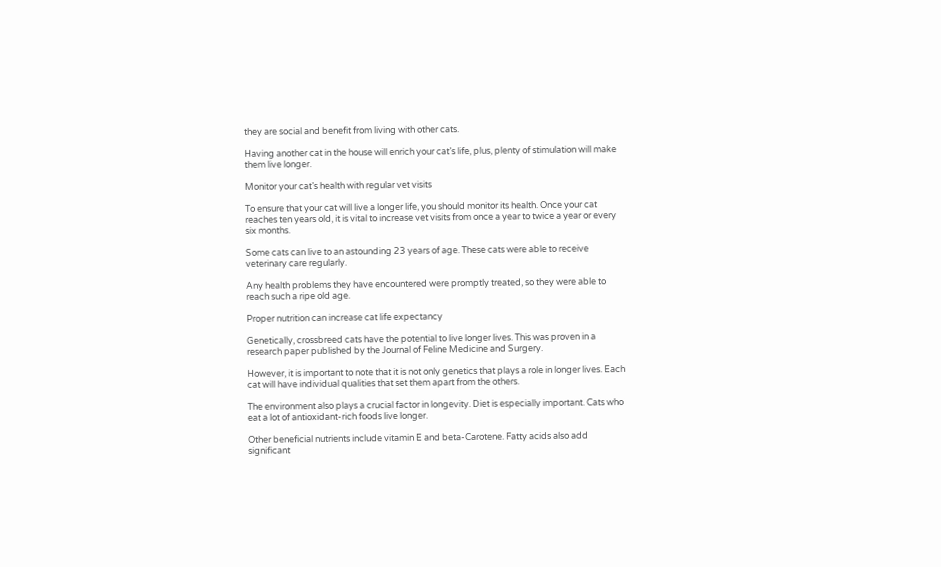they are social and benefit from living with other cats.

Having another cat in the house will enrich your cat’s life, plus, plenty of stimulation will make them live longer.

Monitor your cat’s health with regular vet visits

To ensure that your cat will live a longer life, you should monitor its health. Once your cat reaches ten years old, it is vital to increase vet visits from once a year to twice a year or every six months.

Some cats can live to an astounding 23 years of age. These cats were able to receive veterinary care regularly.

Any health problems they have encountered were promptly treated, so they were able to reach such a ripe old age.

Proper nutrition can increase cat life expectancy

Genetically, crossbreed cats have the potential to live longer lives. This was proven in a research paper published by the Journal of Feline Medicine and Surgery.

However, it is important to note that it is not only genetics that plays a role in longer lives. Each cat will have individual qualities that set them apart from the others.

The environment also plays a crucial factor in longevity. Diet is especially important. Cats who eat a lot of antioxidant-rich foods live longer.

Other beneficial nutrients include vitamin E and beta-Carotene. Fatty acids also add significant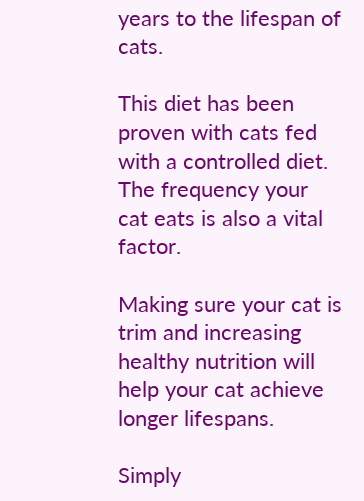years to the lifespan of cats.

This diet has been proven with cats fed with a controlled diet. The frequency your cat eats is also a vital factor.

Making sure your cat is trim and increasing healthy nutrition will help your cat achieve longer lifespans.

Simply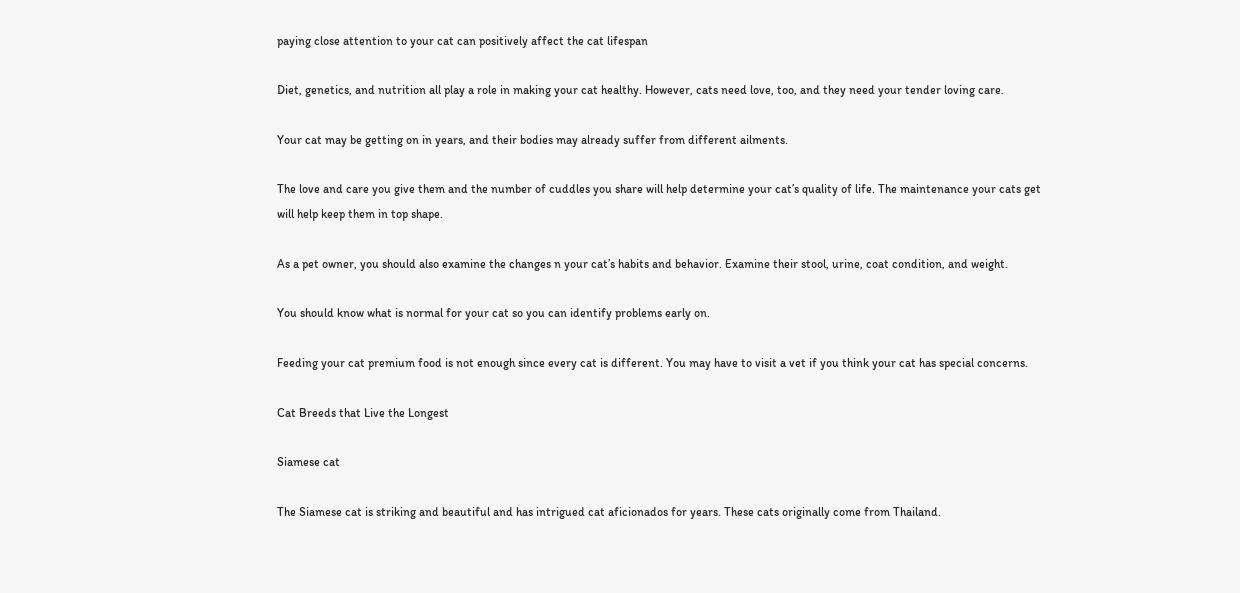paying close attention to your cat can positively affect the cat lifespan

Diet, genetics, and nutrition all play a role in making your cat healthy. However, cats need love, too, and they need your tender loving care.

Your cat may be getting on in years, and their bodies may already suffer from different ailments.

The love and care you give them and the number of cuddles you share will help determine your cat’s quality of life. The maintenance your cats get will help keep them in top shape.

As a pet owner, you should also examine the changes n your cat’s habits and behavior. Examine their stool, urine, coat condition, and weight.

You should know what is normal for your cat so you can identify problems early on.

Feeding your cat premium food is not enough since every cat is different. You may have to visit a vet if you think your cat has special concerns.

Cat Breeds that Live the Longest

Siamese cat

The Siamese cat is striking and beautiful and has intrigued cat aficionados for years. These cats originally come from Thailand.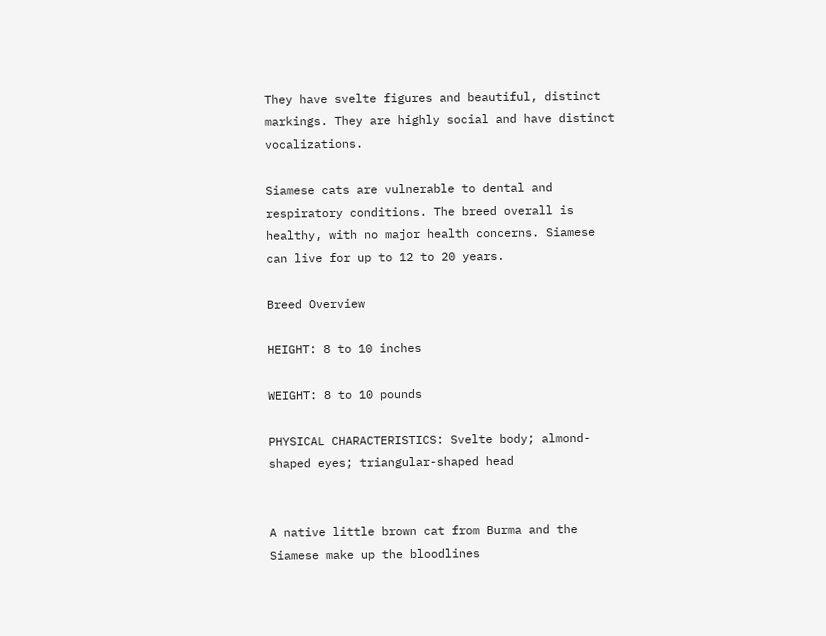They have svelte figures and beautiful, distinct markings. They are highly social and have distinct vocalizations.

Siamese cats are vulnerable to dental and respiratory conditions. The breed overall is healthy, with no major health concerns. Siamese can live for up to 12 to 20 years.

Breed Overview

HEIGHT: 8 to 10 inches

WEIGHT: 8 to 10 pounds

PHYSICAL CHARACTERISTICS: Svelte body; almond-shaped eyes; triangular-shaped head


A native little brown cat from Burma and the Siamese make up the bloodlines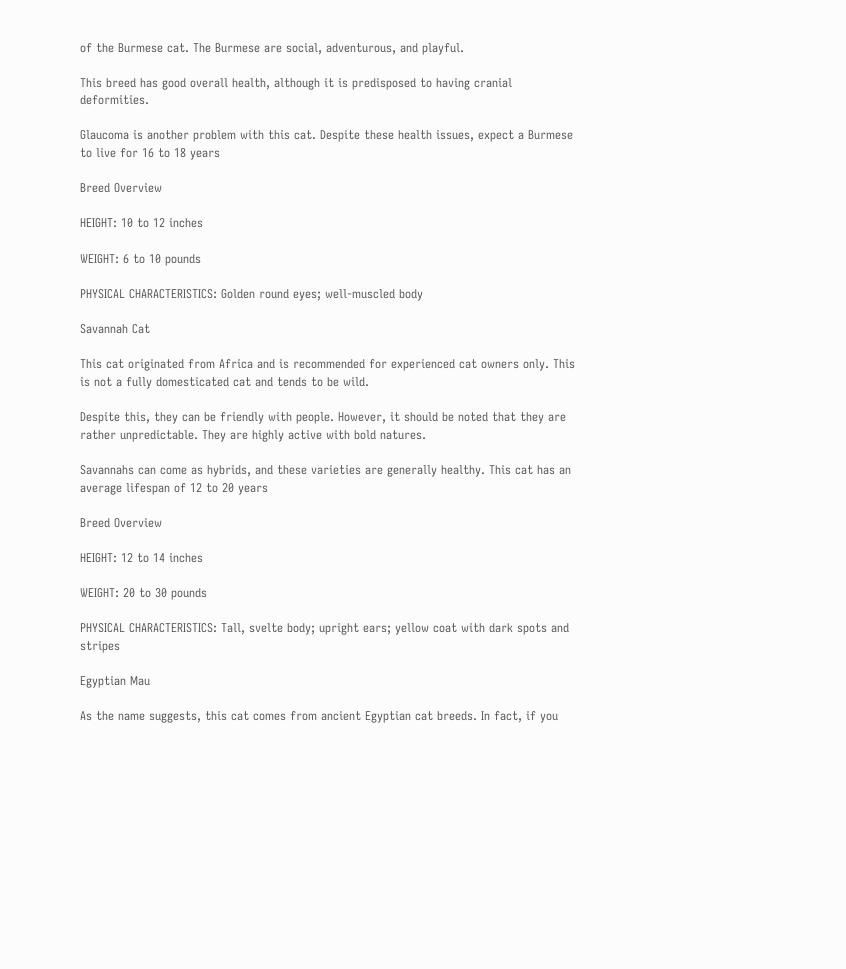of the Burmese cat. The Burmese are social, adventurous, and playful.

This breed has good overall health, although it is predisposed to having cranial deformities.

Glaucoma is another problem with this cat. Despite these health issues, expect a Burmese to live for 16 to 18 years

Breed Overview

HEIGHT: 10 to 12 inches

WEIGHT: 6 to 10 pounds

PHYSICAL CHARACTERISTICS: Golden round eyes; well-muscled body

Savannah Cat

This cat originated from Africa and is recommended for experienced cat owners only. This is not a fully domesticated cat and tends to be wild.

Despite this, they can be friendly with people. However, it should be noted that they are rather unpredictable. They are highly active with bold natures.

Savannahs can come as hybrids, and these varieties are generally healthy. This cat has an average lifespan of 12 to 20 years

Breed Overview

HEIGHT: 12 to 14 inches

WEIGHT: 20 to 30 pounds

PHYSICAL CHARACTERISTICS: Tall, svelte body; upright ears; yellow coat with dark spots and stripes

Egyptian Mau

As the name suggests, this cat comes from ancient Egyptian cat breeds. In fact, if you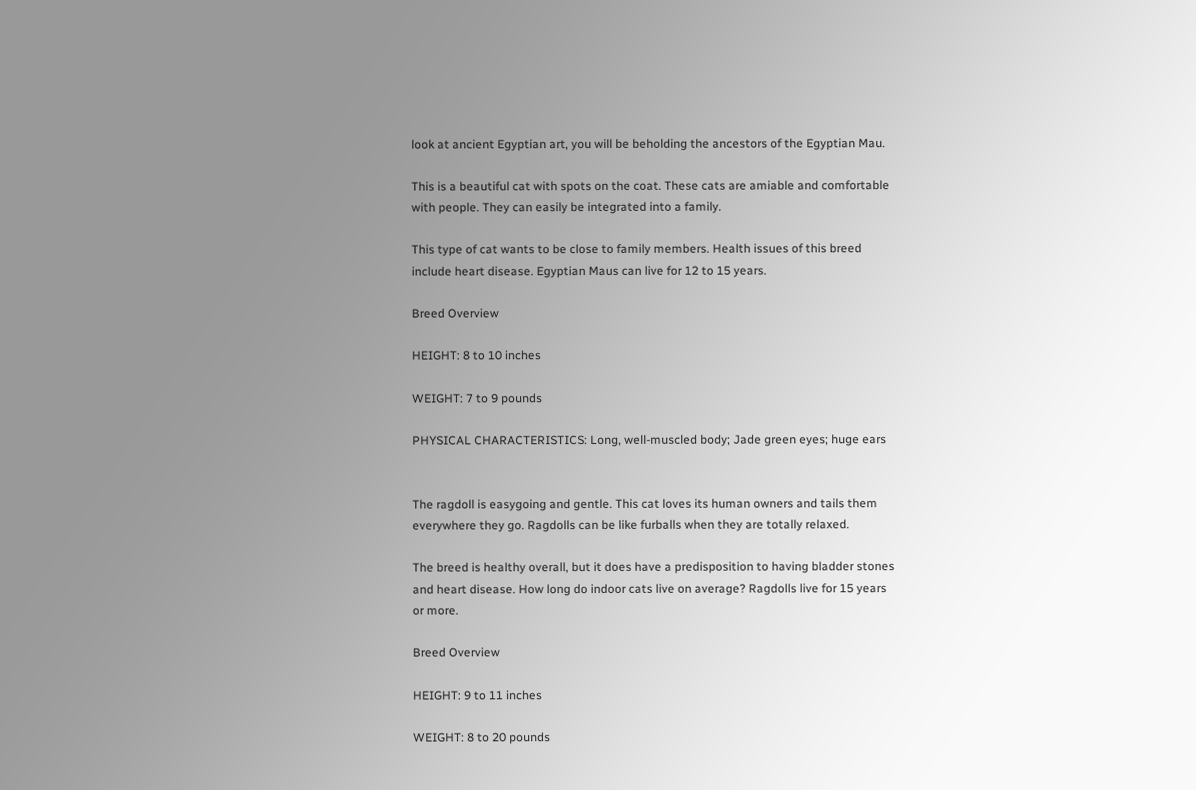look at ancient Egyptian art, you will be beholding the ancestors of the Egyptian Mau.

This is a beautiful cat with spots on the coat. These cats are amiable and comfortable with people. They can easily be integrated into a family.

This type of cat wants to be close to family members. Health issues of this breed include heart disease. Egyptian Maus can live for 12 to 15 years.

Breed Overview

HEIGHT: 8 to 10 inches

WEIGHT: 7 to 9 pounds

PHYSICAL CHARACTERISTICS: Long, well-muscled body; Jade green eyes; huge ears


The ragdoll is easygoing and gentle. This cat loves its human owners and tails them everywhere they go. Ragdolls can be like furballs when they are totally relaxed.

The breed is healthy overall, but it does have a predisposition to having bladder stones and heart disease. How long do indoor cats live on average? Ragdolls live for 15 years or more.

Breed Overview

HEIGHT: 9 to 11 inches

WEIGHT: 8 to 20 pounds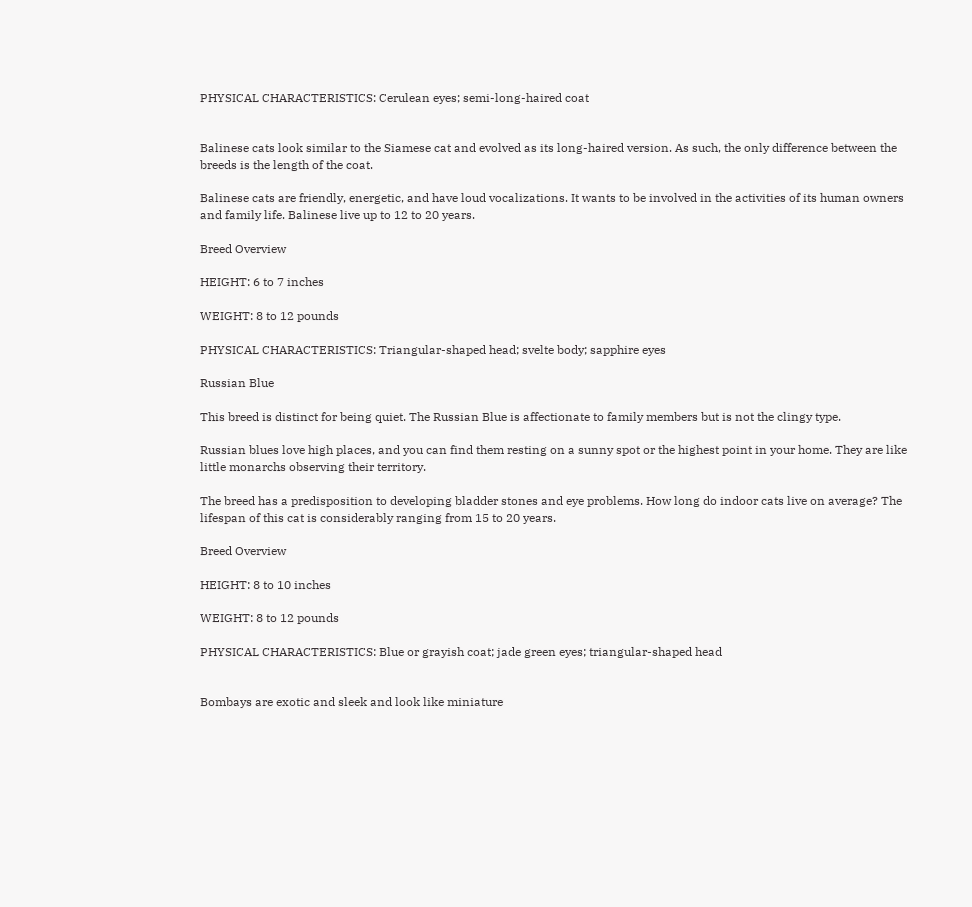PHYSICAL CHARACTERISTICS: Cerulean eyes; semi-long-haired coat


Balinese cats look similar to the Siamese cat and evolved as its long-haired version. As such, the only difference between the breeds is the length of the coat.

Balinese cats are friendly, energetic, and have loud vocalizations. It wants to be involved in the activities of its human owners and family life. Balinese live up to 12 to 20 years.

Breed Overview

HEIGHT: 6 to 7 inches

WEIGHT: 8 to 12 pounds

PHYSICAL CHARACTERISTICS: Triangular-shaped head; svelte body; sapphire eyes

Russian Blue

This breed is distinct for being quiet. The Russian Blue is affectionate to family members but is not the clingy type.

Russian blues love high places, and you can find them resting on a sunny spot or the highest point in your home. They are like little monarchs observing their territory.

The breed has a predisposition to developing bladder stones and eye problems. How long do indoor cats live on average? The lifespan of this cat is considerably ranging from 15 to 20 years.

Breed Overview

HEIGHT: 8 to 10 inches

WEIGHT: 8 to 12 pounds

PHYSICAL CHARACTERISTICS: Blue or grayish coat; jade green eyes; triangular-shaped head


Bombays are exotic and sleek and look like miniature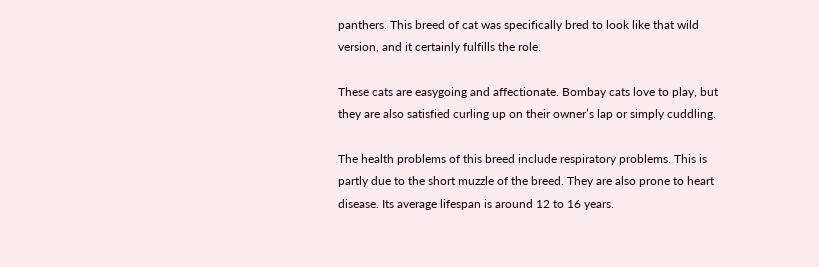panthers. This breed of cat was specifically bred to look like that wild version, and it certainly fulfills the role.

These cats are easygoing and affectionate. Bombay cats love to play, but they are also satisfied curling up on their owner’s lap or simply cuddling.

The health problems of this breed include respiratory problems. This is partly due to the short muzzle of the breed. They are also prone to heart disease. Its average lifespan is around 12 to 16 years.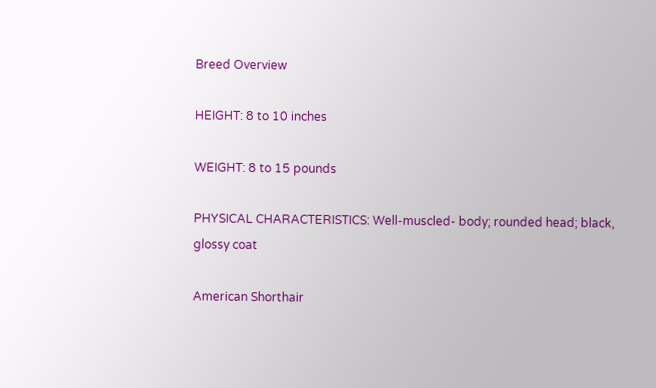Breed Overview

HEIGHT: 8 to 10 inches

WEIGHT: 8 to 15 pounds

PHYSICAL CHARACTERISTICS: Well-muscled- body; rounded head; black, glossy coat

American Shorthair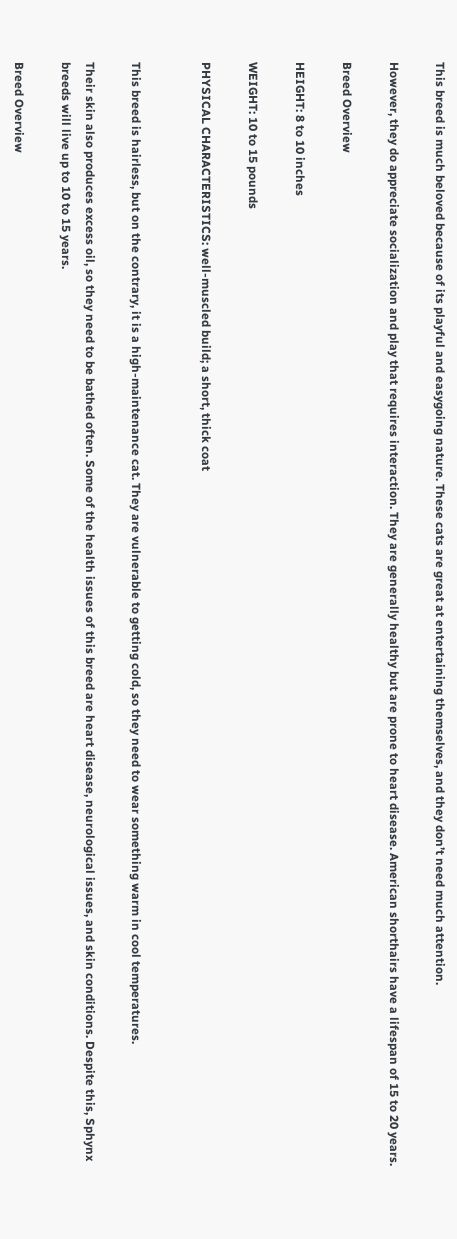This breed is much beloved because of its playful and easygoing nature. These cats are great at entertaining themselves, and they don’t need much attention.

However, they do appreciate socialization and play that requires interaction. They are generally healthy but are prone to heart disease. American shorthairs have a lifespan of 15 to 20 years.

Breed Overview

HEIGHT: 8 to 10 inches

WEIGHT: 10 to 15 pounds

PHYSICAL CHARACTERISTICS: well-muscled build; a short, thick coat


This breed is hairless, but on the contrary, it is a high-maintenance cat. They are vulnerable to getting cold, so they need to wear something warm in cool temperatures.

Their skin also produces excess oil, so they need to be bathed often. Some of the health issues of this breed are heart disease, neurological issues, and skin conditions. Despite this, Sphynx breeds will live up to 10 to 15 years.

Breed Overview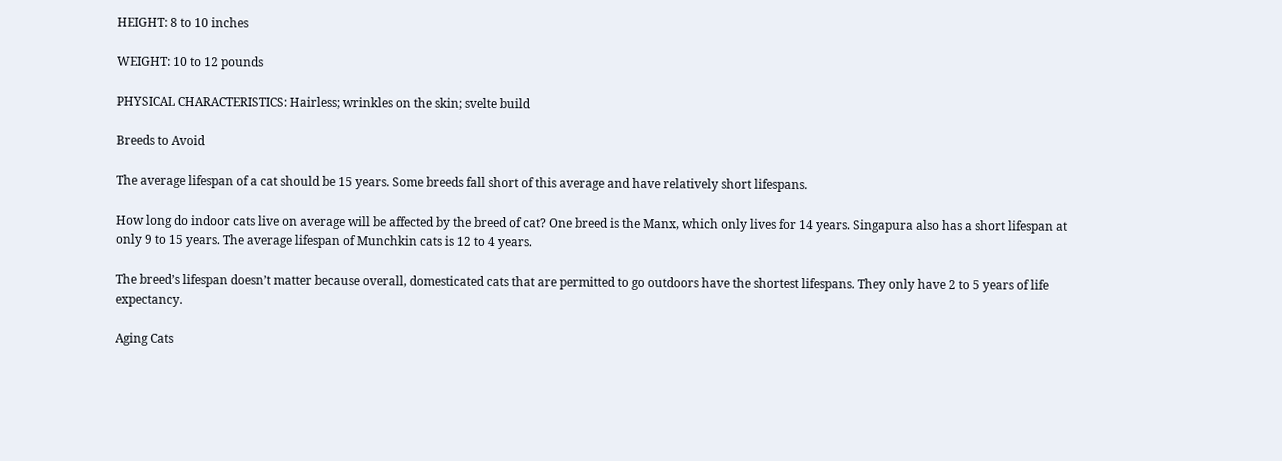HEIGHT: 8 to 10 inches

WEIGHT: 10 to 12 pounds

PHYSICAL CHARACTERISTICS: Hairless; wrinkles on the skin; svelte build

Breeds to Avoid

The average lifespan of a cat should be 15 years. Some breeds fall short of this average and have relatively short lifespans.

How long do indoor cats live on average will be affected by the breed of cat? One breed is the Manx, which only lives for 14 years. Singapura also has a short lifespan at only 9 to 15 years. The average lifespan of Munchkin cats is 12 to 4 years.

The breed’s lifespan doesn’t matter because overall, domesticated cats that are permitted to go outdoors have the shortest lifespans. They only have 2 to 5 years of life expectancy.

Aging Cats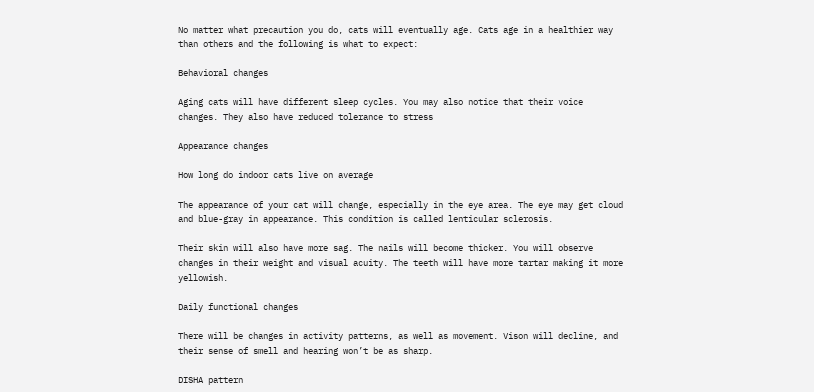No matter what precaution you do, cats will eventually age. Cats age in a healthier way than others and the following is what to expect:

Behavioral changes

Aging cats will have different sleep cycles. You may also notice that their voice changes. They also have reduced tolerance to stress

Appearance changes

How long do indoor cats live on average

The appearance of your cat will change, especially in the eye area. The eye may get cloud and blue-gray in appearance. This condition is called lenticular sclerosis.

Their skin will also have more sag. The nails will become thicker. You will observe changes in their weight and visual acuity. The teeth will have more tartar making it more yellowish.

Daily functional changes

There will be changes in activity patterns, as well as movement. Vison will decline, and their sense of smell and hearing won’t be as sharp.

DISHA pattern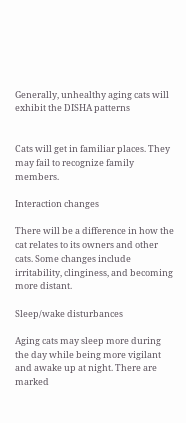Generally, unhealthy aging cats will exhibit the DISHA patterns


Cats will get in familiar places. They may fail to recognize family members.

Interaction changes

There will be a difference in how the cat relates to its owners and other cats. Some changes include irritability, clinginess, and becoming more distant.

Sleep/wake disturbances

Aging cats may sleep more during the day while being more vigilant and awake up at night. There are marked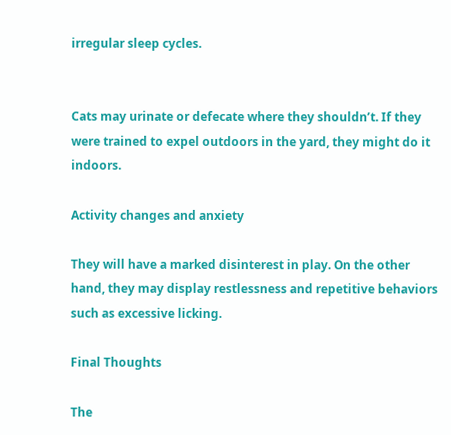irregular sleep cycles.


Cats may urinate or defecate where they shouldn’t. If they were trained to expel outdoors in the yard, they might do it indoors.

Activity changes and anxiety

They will have a marked disinterest in play. On the other hand, they may display restlessness and repetitive behaviors such as excessive licking.

Final Thoughts

The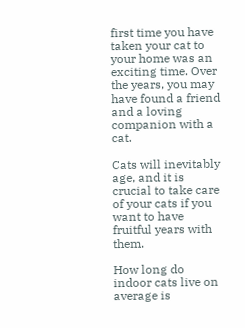first time you have taken your cat to your home was an exciting time. Over the years, you may have found a friend and a loving companion with a cat.

Cats will inevitably age, and it is crucial to take care of your cats if you want to have fruitful years with them.

How long do indoor cats live on average is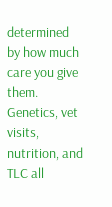determined by how much care you give them. Genetics, vet visits, nutrition, and TLC all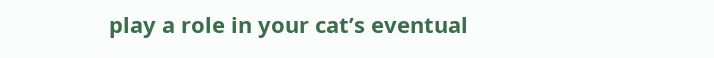play a role in your cat’s eventual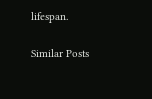lifespan.

Similar Posts